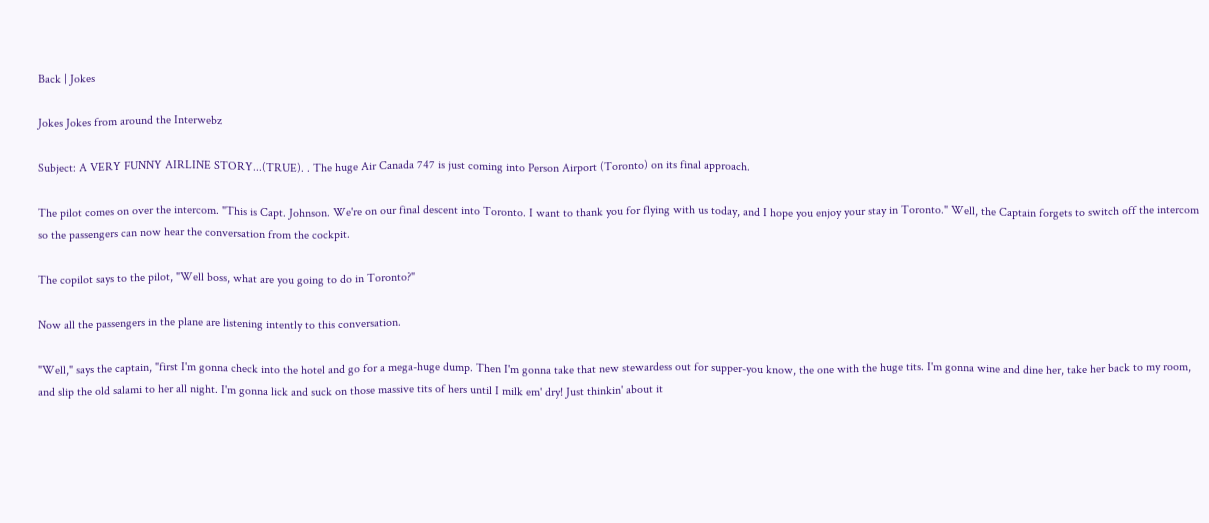Back | Jokes

Jokes Jokes from around the Interwebz

Subject: A VERY FUNNY AIRLINE STORY...(TRUE). . The huge Air Canada 747 is just coming into Person Airport (Toronto) on its final approach.

The pilot comes on over the intercom. "This is Capt. Johnson. We're on our final descent into Toronto. I want to thank you for flying with us today, and I hope you enjoy your stay in Toronto." Well, the Captain forgets to switch off the intercom so the passengers can now hear the conversation from the cockpit.

The copilot says to the pilot, "Well boss, what are you going to do in Toronto?"

Now all the passengers in the plane are listening intently to this conversation.

"Well," says the captain, "first I'm gonna check into the hotel and go for a mega-huge dump. Then I'm gonna take that new stewardess out for supper-you know, the one with the huge tits. I'm gonna wine and dine her, take her back to my room, and slip the old salami to her all night. I'm gonna lick and suck on those massive tits of hers until I milk em' dry! Just thinkin' about it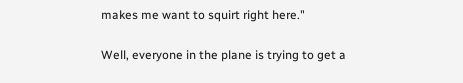makes me want to squirt right here."

Well, everyone in the plane is trying to get a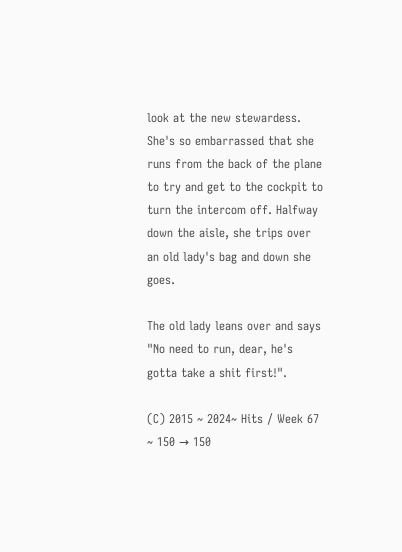look at the new stewardess. She's so embarrassed that she runs from the back of the plane to try and get to the cockpit to turn the intercom off. Halfway down the aisle, she trips over an old lady's bag and down she goes.

The old lady leans over and says "No need to run, dear, he's gotta take a shit first!".

(C) 2015 ~ 2024~ Hits / Week 67 ~ 150 → 150